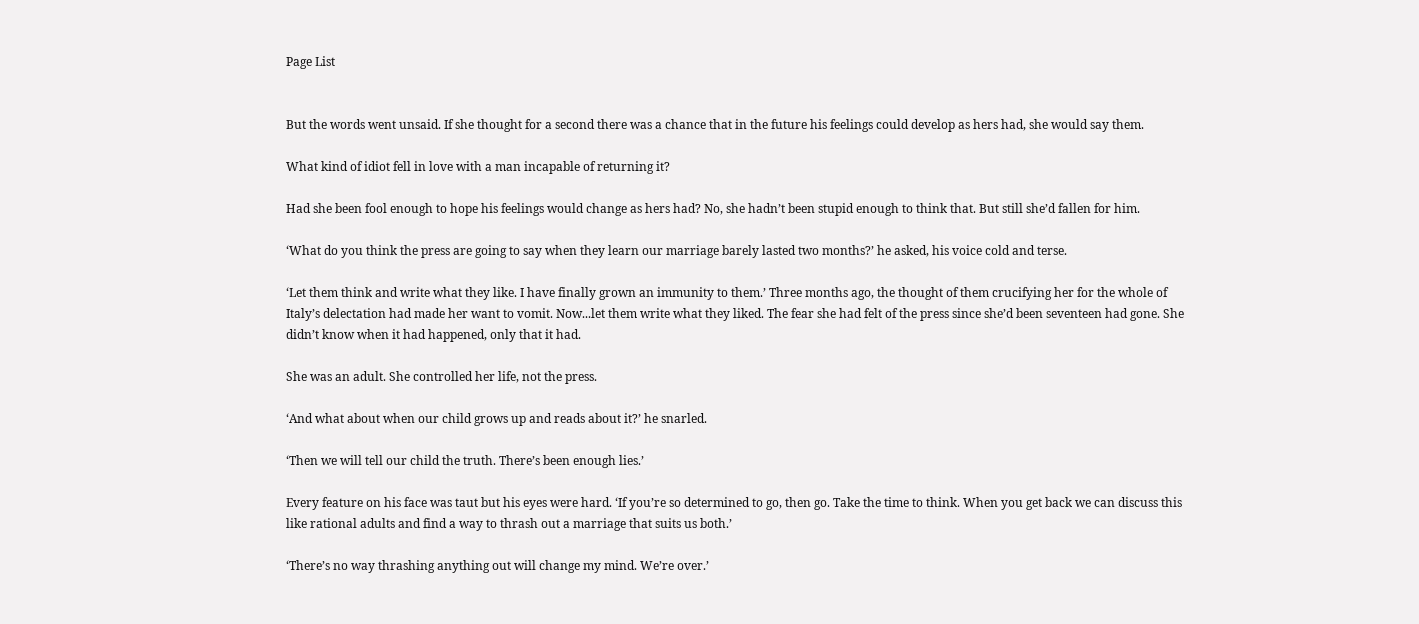Page List


But the words went unsaid. If she thought for a second there was a chance that in the future his feelings could develop as hers had, she would say them.

What kind of idiot fell in love with a man incapable of returning it?

Had she been fool enough to hope his feelings would change as hers had? No, she hadn’t been stupid enough to think that. But still she’d fallen for him.

‘What do you think the press are going to say when they learn our marriage barely lasted two months?’ he asked, his voice cold and terse.

‘Let them think and write what they like. I have finally grown an immunity to them.’ Three months ago, the thought of them crucifying her for the whole of Italy’s delectation had made her want to vomit. Now...let them write what they liked. The fear she had felt of the press since she’d been seventeen had gone. She didn’t know when it had happened, only that it had.

She was an adult. She controlled her life, not the press.

‘And what about when our child grows up and reads about it?’ he snarled.

‘Then we will tell our child the truth. There’s been enough lies.’

Every feature on his face was taut but his eyes were hard. ‘If you’re so determined to go, then go. Take the time to think. When you get back we can discuss this like rational adults and find a way to thrash out a marriage that suits us both.’

‘There’s no way thrashing anything out will change my mind. We’re over.’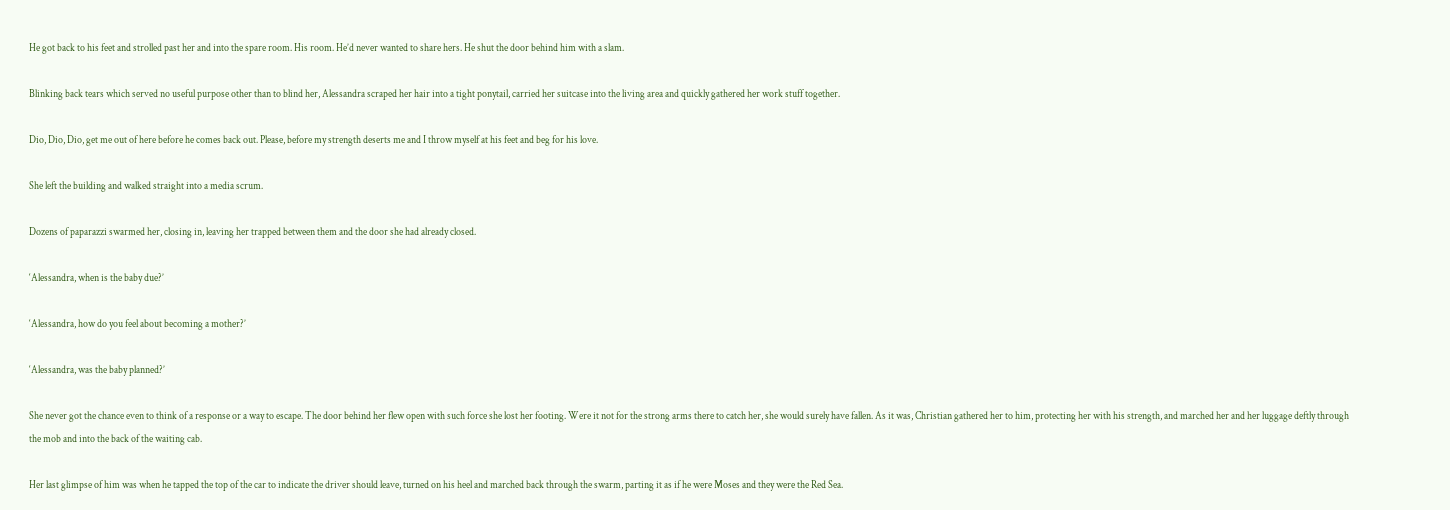He got back to his feet and strolled past her and into the spare room. His room. He’d never wanted to share hers. He shut the door behind him with a slam.

Blinking back tears which served no useful purpose other than to blind her, Alessandra scraped her hair into a tight ponytail, carried her suitcase into the living area and quickly gathered her work stuff together.

Dio, Dio, Dio, get me out of here before he comes back out. Please, before my strength deserts me and I throw myself at his feet and beg for his love.

She left the building and walked straight into a media scrum.

Dozens of paparazzi swarmed her, closing in, leaving her trapped between them and the door she had already closed.

‘Alessandra, when is the baby due?’

‘Alessandra, how do you feel about becoming a mother?’

‘Alessandra, was the baby planned?’

She never got the chance even to think of a response or a way to escape. The door behind her flew open with such force she lost her footing. Were it not for the strong arms there to catch her, she would surely have fallen. As it was, Christian gathered her to him, protecting her with his strength, and marched her and her luggage deftly through the mob and into the back of the waiting cab.

Her last glimpse of him was when he tapped the top of the car to indicate the driver should leave, turned on his heel and marched back through the swarm, parting it as if he were Moses and they were the Red Sea.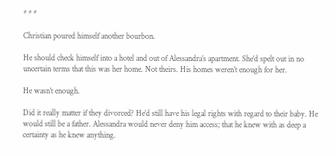* * *

Christian poured himself another bourbon.

He should check himself into a hotel and out of Alessandra’s apartment. She’d spelt out in no uncertain terms that this was her home. Not theirs. His homes weren’t enough for her.

He wasn’t enough.

Did it really matter if they divorced? He’d still have his legal rights with regard to their baby. He would still be a father. Alessandra would never deny him access; that he knew with as deep a certainty as he knew anything.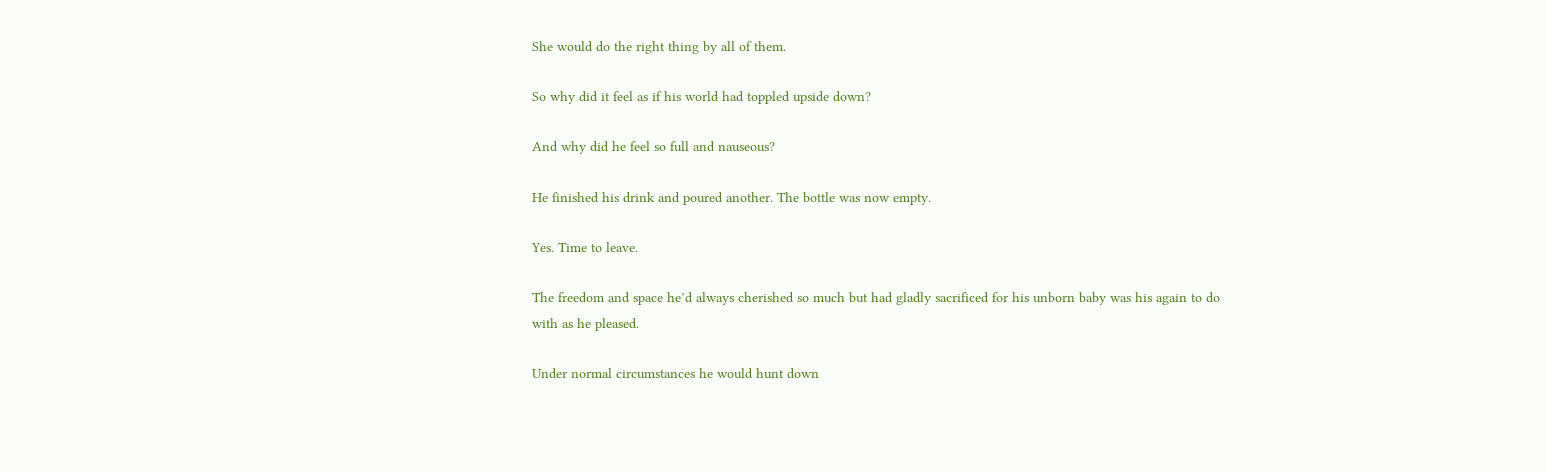She would do the right thing by all of them.

So why did it feel as if his world had toppled upside down?

And why did he feel so full and nauseous?

He finished his drink and poured another. The bottle was now empty.

Yes. Time to leave.

The freedom and space he’d always cherished so much but had gladly sacrificed for his unborn baby was his again to do with as he pleased.

Under normal circumstances he would hunt down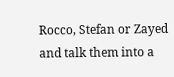Rocco, Stefan or Zayed and talk them into a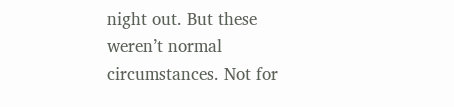night out. But these weren’t normal circumstances. Not for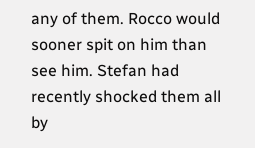any of them. Rocco would sooner spit on him than see him. Stefan had recently shocked them all by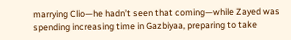marrying Clio—he hadn’t seen that coming—while Zayed was spending increasing time in Gazbiyaa, preparing to take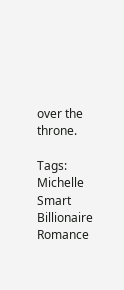over the throne.

Tags: Michelle Smart Billionaire Romance